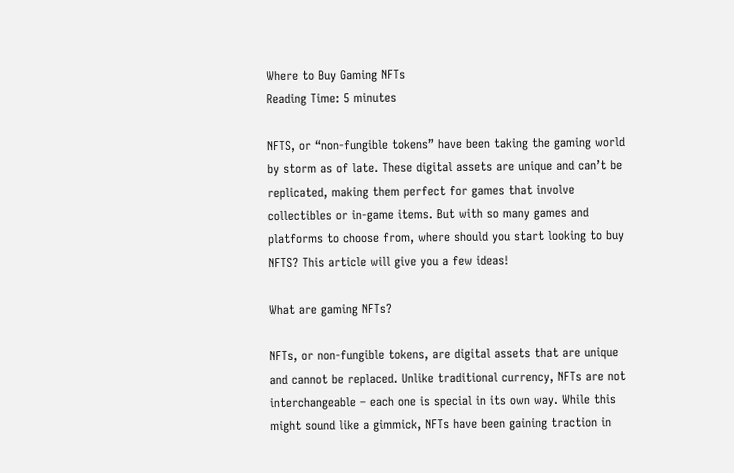Where to Buy Gaming NFTs
Reading Time: 5 minutes

NFTS, or “non-fungible tokens” have been taking the gaming world by storm as of late. These digital assets are unique and can’t be replicated, making them perfect for games that involve collectibles or in-game items. But with so many games and platforms to choose from, where should you start looking to buy NFTS? This article will give you a few ideas!

What are gaming NFTs?

NFTs, or non-fungible tokens, are digital assets that are unique and cannot be replaced. Unlike traditional currency, NFTs are not interchangeable – each one is special in its own way. While this might sound like a gimmick, NFTs have been gaining traction in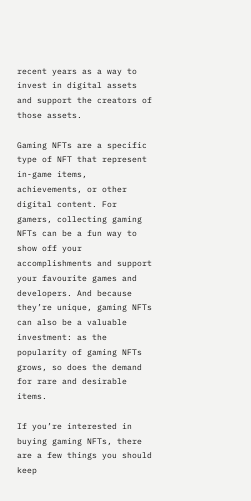recent years as a way to invest in digital assets and support the creators of those assets.

Gaming NFTs are a specific type of NFT that represent in-game items, achievements, or other digital content. For gamers, collecting gaming NFTs can be a fun way to show off your accomplishments and support your favourite games and developers. And because they’re unique, gaming NFTs can also be a valuable investment: as the popularity of gaming NFTs grows, so does the demand for rare and desirable items.

If you’re interested in buying gaming NFTs, there are a few things you should keep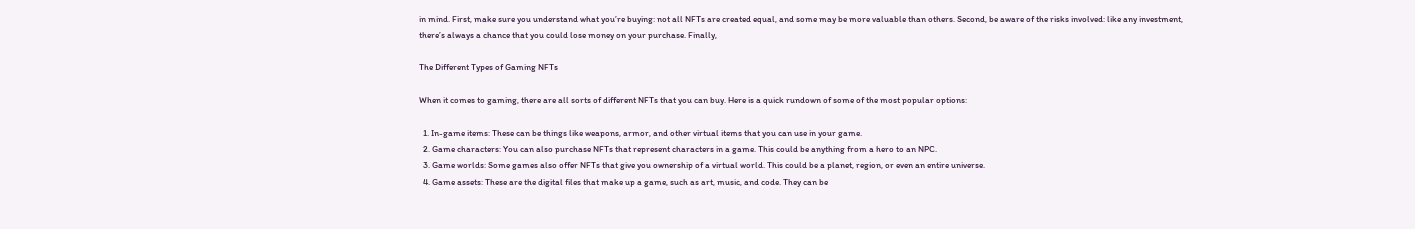in mind. First, make sure you understand what you’re buying: not all NFTs are created equal, and some may be more valuable than others. Second, be aware of the risks involved: like any investment, there’s always a chance that you could lose money on your purchase. Finally,

The Different Types of Gaming NFTs

When it comes to gaming, there are all sorts of different NFTs that you can buy. Here is a quick rundown of some of the most popular options:

  1. In-game items: These can be things like weapons, armor, and other virtual items that you can use in your game.
  2. Game characters: You can also purchase NFTs that represent characters in a game. This could be anything from a hero to an NPC.
  3. Game worlds: Some games also offer NFTs that give you ownership of a virtual world. This could be a planet, region, or even an entire universe.
  4. Game assets: These are the digital files that make up a game, such as art, music, and code. They can be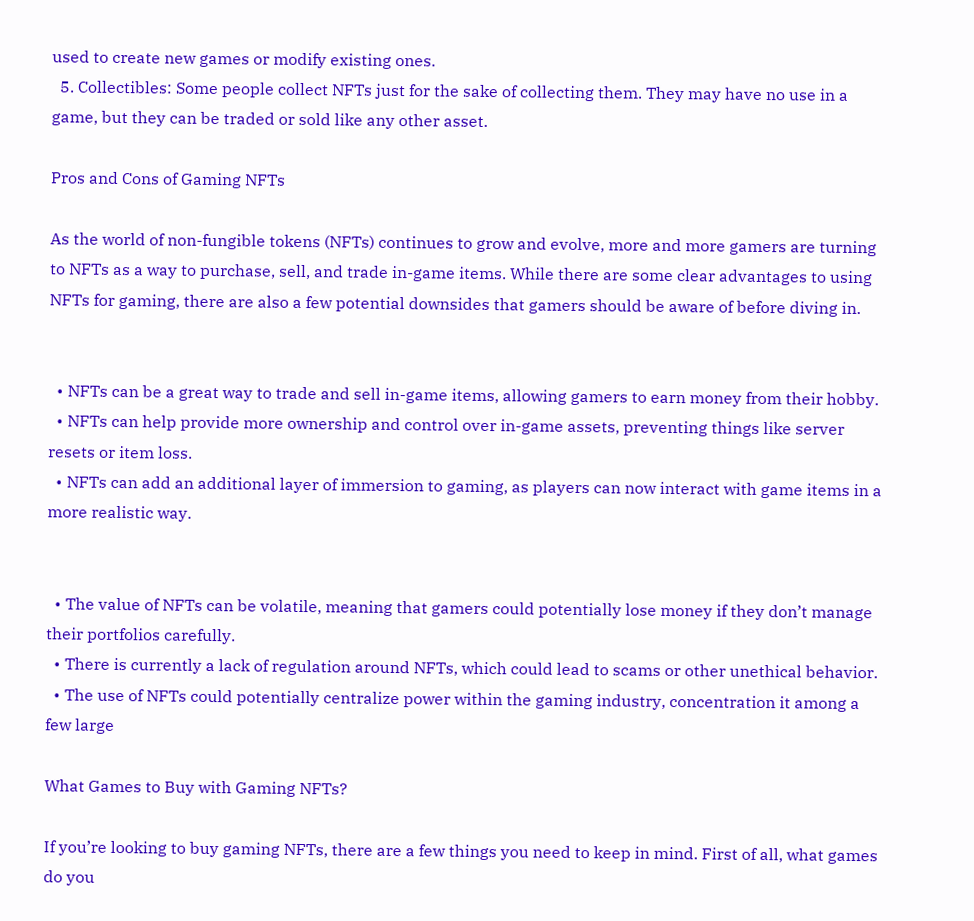used to create new games or modify existing ones.
  5. Collectibles: Some people collect NFTs just for the sake of collecting them. They may have no use in a game, but they can be traded or sold like any other asset.

Pros and Cons of Gaming NFTs

As the world of non-fungible tokens (NFTs) continues to grow and evolve, more and more gamers are turning to NFTs as a way to purchase, sell, and trade in-game items. While there are some clear advantages to using NFTs for gaming, there are also a few potential downsides that gamers should be aware of before diving in.


  • NFTs can be a great way to trade and sell in-game items, allowing gamers to earn money from their hobby.
  • NFTs can help provide more ownership and control over in-game assets, preventing things like server resets or item loss.
  • NFTs can add an additional layer of immersion to gaming, as players can now interact with game items in a more realistic way.


  • The value of NFTs can be volatile, meaning that gamers could potentially lose money if they don’t manage their portfolios carefully.
  • There is currently a lack of regulation around NFTs, which could lead to scams or other unethical behavior.
  • The use of NFTs could potentially centralize power within the gaming industry, concentration it among a few large

What Games to Buy with Gaming NFTs?

If you’re looking to buy gaming NFTs, there are a few things you need to keep in mind. First of all, what games do you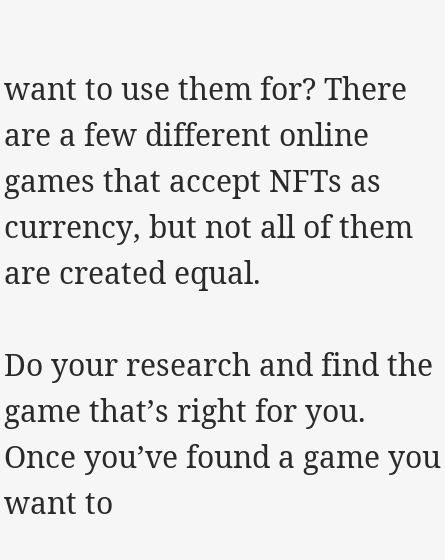want to use them for? There are a few different online games that accept NFTs as currency, but not all of them are created equal.

Do your research and find the game that’s right for you. Once you’ve found a game you want to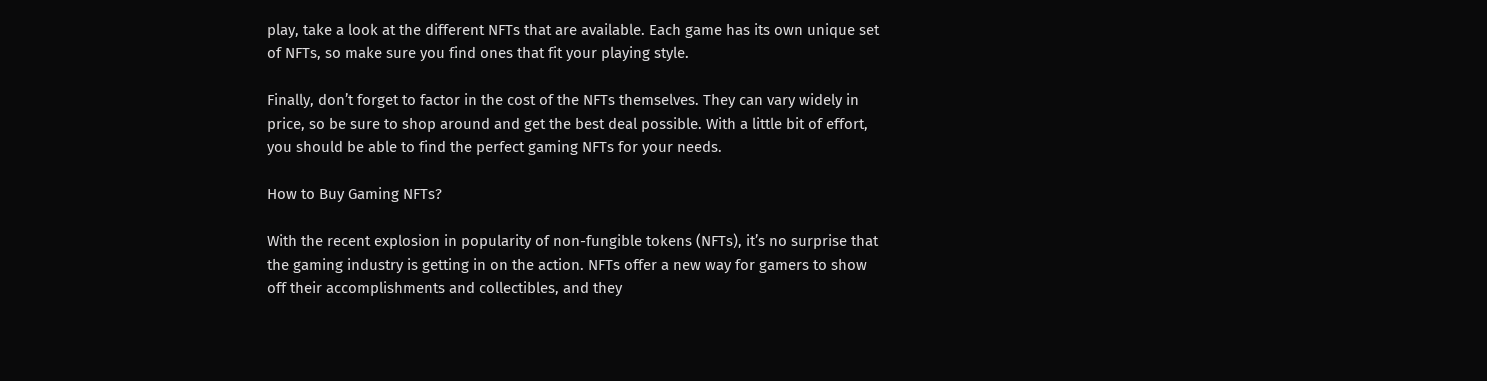play, take a look at the different NFTs that are available. Each game has its own unique set of NFTs, so make sure you find ones that fit your playing style.

Finally, don’t forget to factor in the cost of the NFTs themselves. They can vary widely in price, so be sure to shop around and get the best deal possible. With a little bit of effort, you should be able to find the perfect gaming NFTs for your needs.

How to Buy Gaming NFTs?

With the recent explosion in popularity of non-fungible tokens (NFTs), it’s no surprise that the gaming industry is getting in on the action. NFTs offer a new way for gamers to show off their accomplishments and collectibles, and they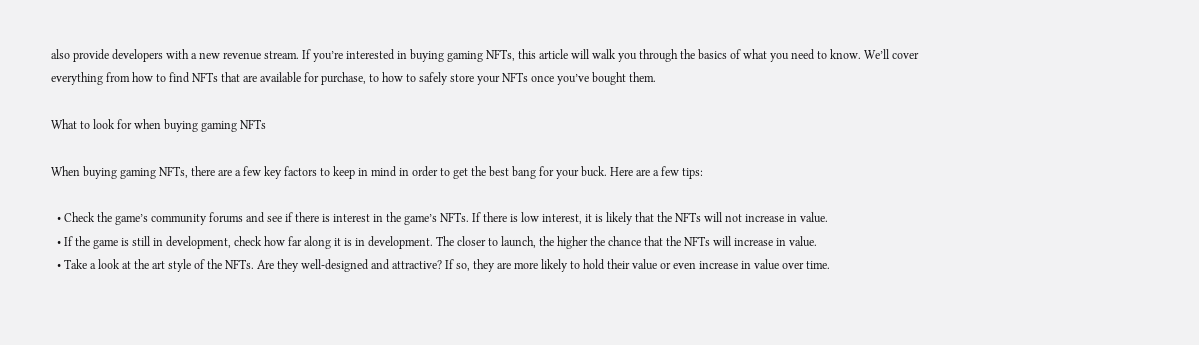also provide developers with a new revenue stream. If you’re interested in buying gaming NFTs, this article will walk you through the basics of what you need to know. We’ll cover everything from how to find NFTs that are available for purchase, to how to safely store your NFTs once you’ve bought them.

What to look for when buying gaming NFTs

When buying gaming NFTs, there are a few key factors to keep in mind in order to get the best bang for your buck. Here are a few tips:

  • Check the game’s community forums and see if there is interest in the game’s NFTs. If there is low interest, it is likely that the NFTs will not increase in value.
  • If the game is still in development, check how far along it is in development. The closer to launch, the higher the chance that the NFTs will increase in value.
  • Take a look at the art style of the NFTs. Are they well-designed and attractive? If so, they are more likely to hold their value or even increase in value over time.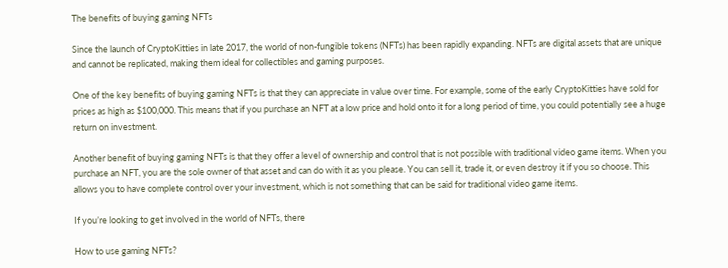The benefits of buying gaming NFTs

Since the launch of CryptoKitties in late 2017, the world of non-fungible tokens (NFTs) has been rapidly expanding. NFTs are digital assets that are unique and cannot be replicated, making them ideal for collectibles and gaming purposes.

One of the key benefits of buying gaming NFTs is that they can appreciate in value over time. For example, some of the early CryptoKitties have sold for prices as high as $100,000. This means that if you purchase an NFT at a low price and hold onto it for a long period of time, you could potentially see a huge return on investment.

Another benefit of buying gaming NFTs is that they offer a level of ownership and control that is not possible with traditional video game items. When you purchase an NFT, you are the sole owner of that asset and can do with it as you please. You can sell it, trade it, or even destroy it if you so choose. This allows you to have complete control over your investment, which is not something that can be said for traditional video game items.

If you’re looking to get involved in the world of NFTs, there

How to use gaming NFTs?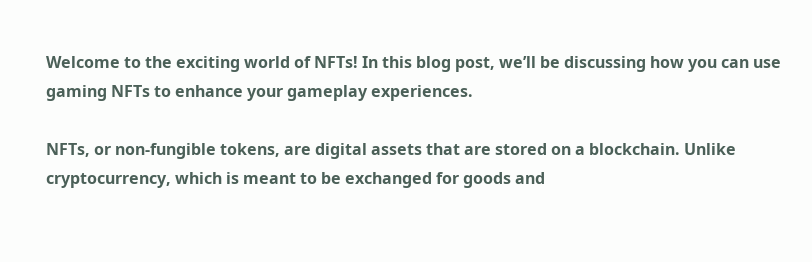Welcome to the exciting world of NFTs! In this blog post, we’ll be discussing how you can use gaming NFTs to enhance your gameplay experiences.

NFTs, or non-fungible tokens, are digital assets that are stored on a blockchain. Unlike cryptocurrency, which is meant to be exchanged for goods and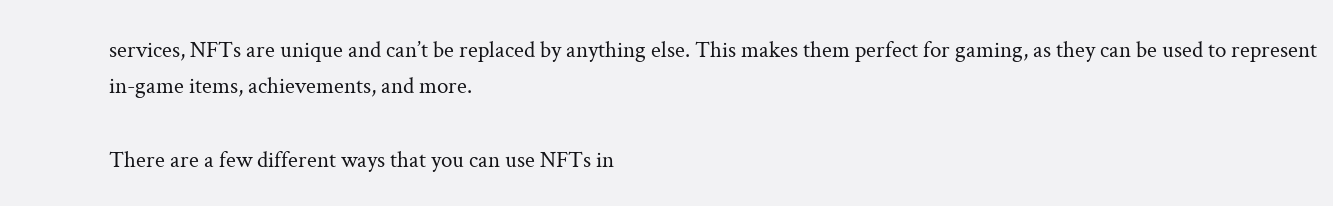services, NFTs are unique and can’t be replaced by anything else. This makes them perfect for gaming, as they can be used to represent in-game items, achievements, and more.

There are a few different ways that you can use NFTs in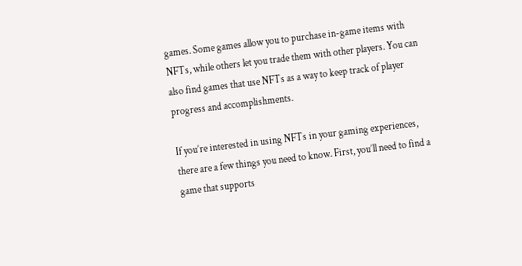games. Some games allow you to purchase in-game items with NFTs, while others let you trade them with other players. You can also find games that use NFTs as a way to keep track of player progress and accomplishments.

If you’re interested in using NFTs in your gaming experiences, there are a few things you need to know. First, you’ll need to find a game that supports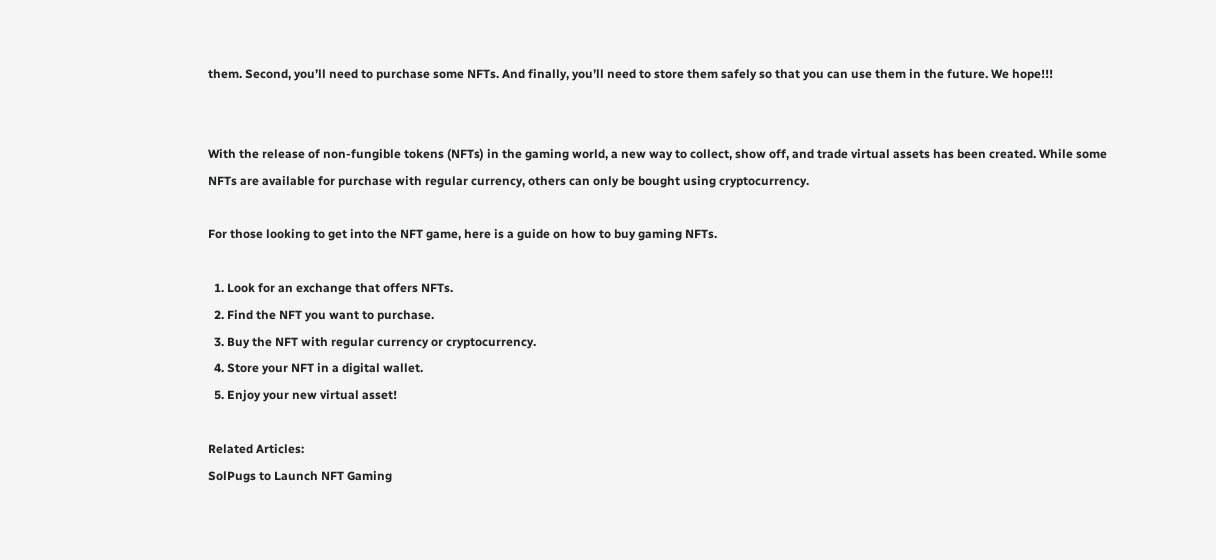them. Second, you’ll need to purchase some NFTs. And finally, you’ll need to store them safely so that you can use them in the future. We hope!!!


With the release of non-fungible tokens (NFTs) in the gaming world, a new way to collect, show off, and trade virtual assets has been created. While some NFTs are available for purchase with regular currency, others can only be bought using cryptocurrency.

For those looking to get into the NFT game, here is a guide on how to buy gaming NFTs.

  1. Look for an exchange that offers NFTs.
  2. Find the NFT you want to purchase.
  3. Buy the NFT with regular currency or cryptocurrency.
  4. Store your NFT in a digital wallet.
  5. Enjoy your new virtual asset!

Related Articles:
SolPugs to Launch NFT Gaming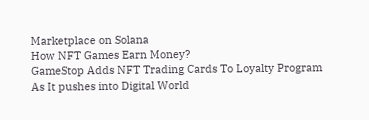Marketplace on Solana
How NFT Games Earn Money?
GameStop Adds NFT Trading Cards To Loyalty Program As It pushes into Digital World